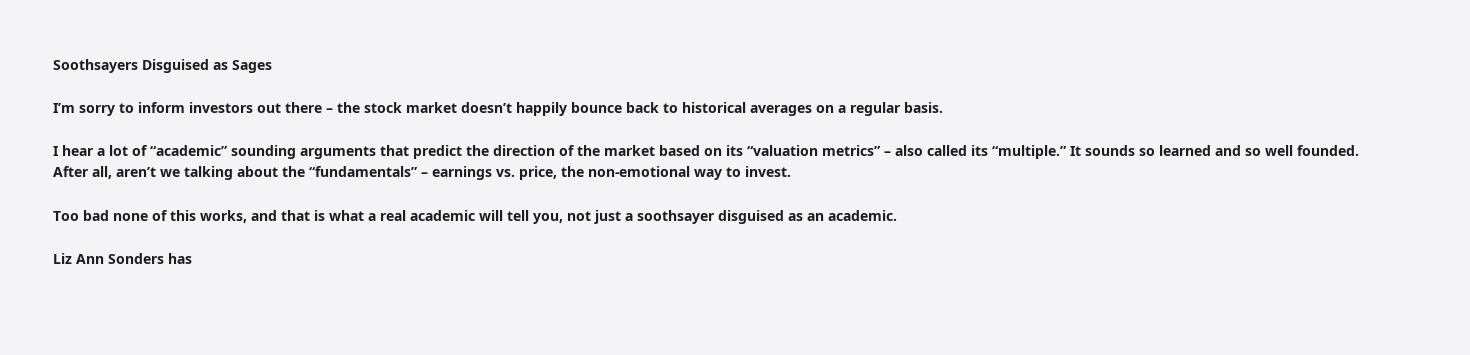Soothsayers Disguised as Sages

I’m sorry to inform investors out there – the stock market doesn’t happily bounce back to historical averages on a regular basis.

I hear a lot of “academic” sounding arguments that predict the direction of the market based on its “valuation metrics” – also called its “multiple.” It sounds so learned and so well founded. After all, aren’t we talking about the “fundamentals” – earnings vs. price, the non-emotional way to invest.

Too bad none of this works, and that is what a real academic will tell you, not just a soothsayer disguised as an academic.

Liz Ann Sonders has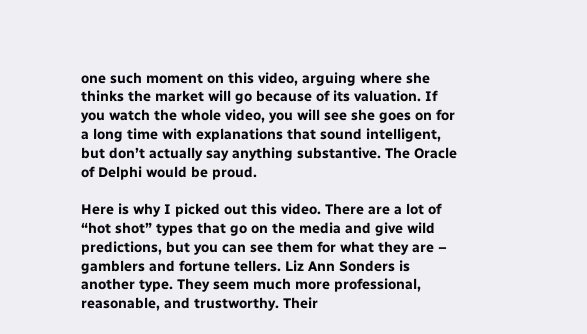one such moment on this video, arguing where she thinks the market will go because of its valuation. If you watch the whole video, you will see she goes on for a long time with explanations that sound intelligent, but don’t actually say anything substantive. The Oracle of Delphi would be proud.

Here is why I picked out this video. There are a lot of “hot shot” types that go on the media and give wild predictions, but you can see them for what they are – gamblers and fortune tellers. Liz Ann Sonders is another type. They seem much more professional, reasonable, and trustworthy. Their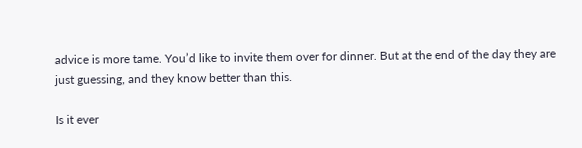advice is more tame. You’d like to invite them over for dinner. But at the end of the day they are just guessing, and they know better than this.

Is it ever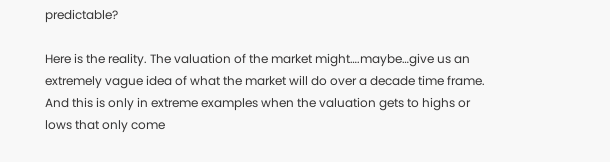predictable?

Here is the reality. The valuation of the market might….maybe…give us an extremely vague idea of what the market will do over a decade time frame. And this is only in extreme examples when the valuation gets to highs or lows that only come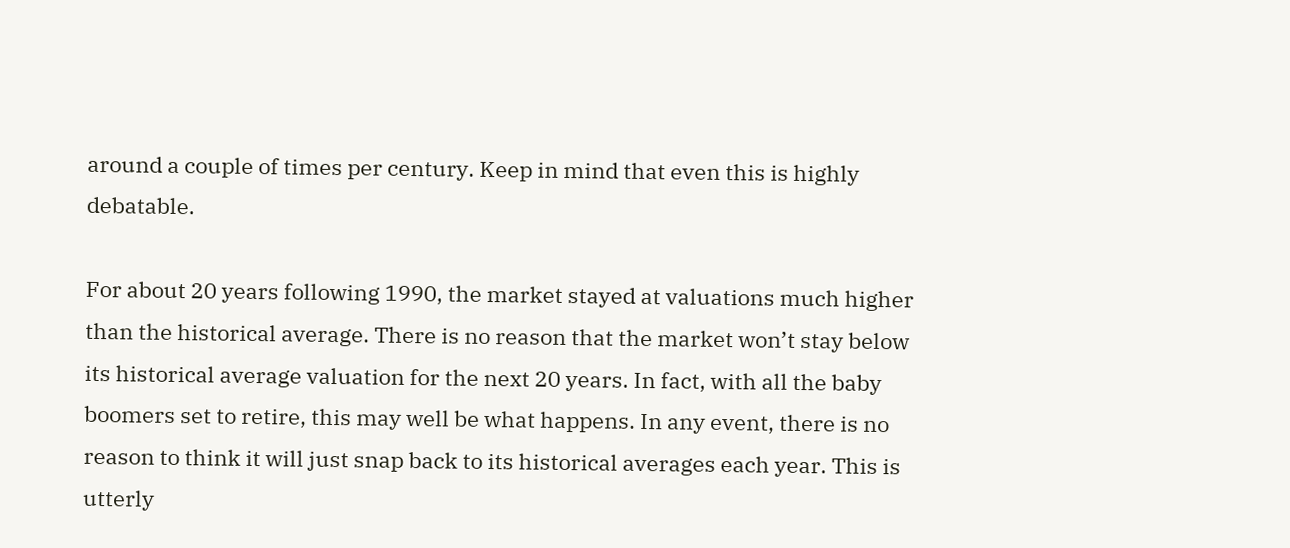around a couple of times per century. Keep in mind that even this is highly debatable.

For about 20 years following 1990, the market stayed at valuations much higher than the historical average. There is no reason that the market won’t stay below its historical average valuation for the next 20 years. In fact, with all the baby boomers set to retire, this may well be what happens. In any event, there is no reason to think it will just snap back to its historical averages each year. This is utterly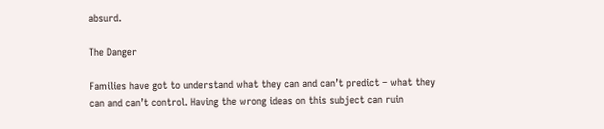absurd.

The Danger

Families have got to understand what they can and can’t predict – what they can and can’t control. Having the wrong ideas on this subject can ruin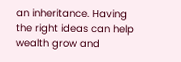an inheritance. Having the right ideas can help wealth grow and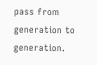pass from generation to generation.